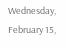Wednesday, February 15,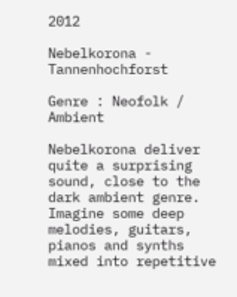2012

Nebelkorona - Tannenhochforst

Genre : Neofolk / Ambient

Nebelkorona deliver quite a surprising sound, close to the dark ambient genre. Imagine some deep melodies, guitars, pianos and synths mixed into repetitive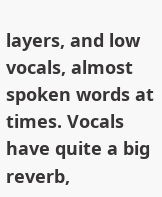layers, and low vocals, almost spoken words at times. Vocals have quite a big reverb,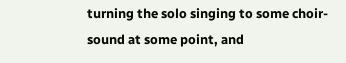turning the solo singing to some choir-sound at some point, and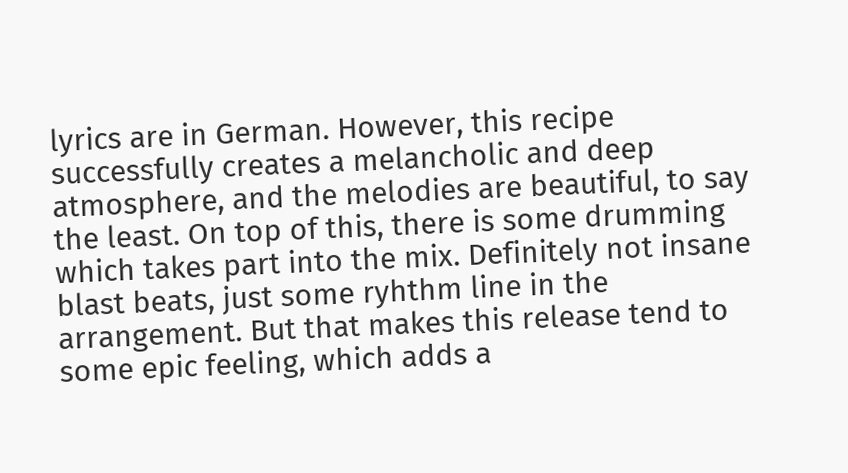lyrics are in German. However, this recipe successfully creates a melancholic and deep atmosphere, and the melodies are beautiful, to say the least. On top of this, there is some drumming which takes part into the mix. Definitely not insane blast beats, just some ryhthm line in the arrangement. But that makes this release tend to some epic feeling, which adds a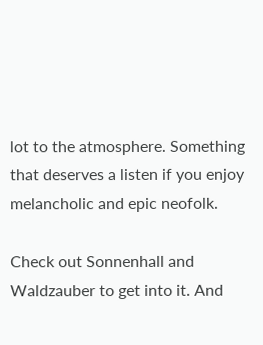lot to the atmosphere. Something that deserves a listen if you enjoy melancholic and epic neofolk.

Check out Sonnenhall and Waldzauber to get into it. And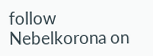follow Nebelkorona on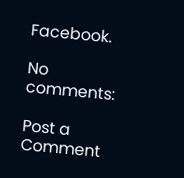Facebook.

No comments:

Post a Comment